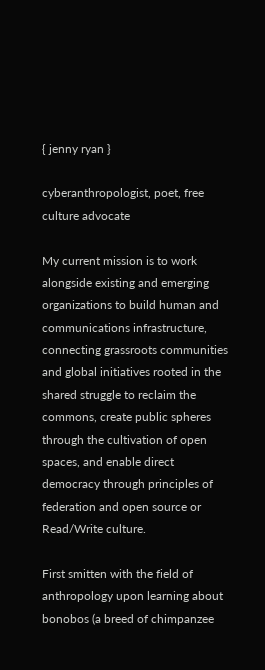{ jenny ryan }

cyberanthropologist, poet, free culture advocate

My current mission is to work alongside existing and emerging organizations to build human and communications infrastructure, connecting grassroots communities and global initiatives rooted in the shared struggle to reclaim the commons, create public spheres through the cultivation of open spaces, and enable direct democracy through principles of federation and open source or Read/Write culture.

First smitten with the field of anthropology upon learning about bonobos (a breed of chimpanzee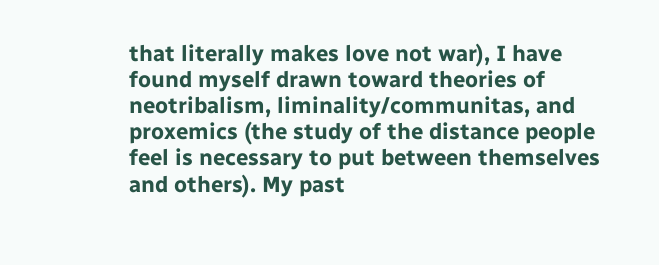that literally makes love not war), I have found myself drawn toward theories of neotribalism, liminality/communitas, and proxemics (the study of the distance people feel is necessary to put between themselves and others). My past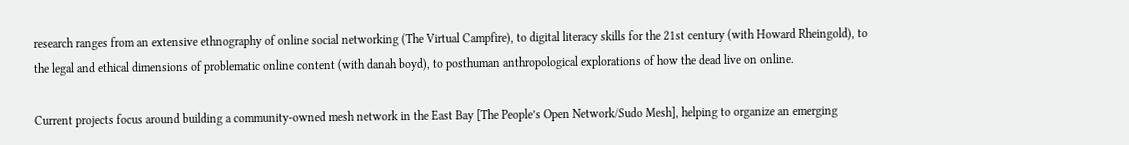research ranges from an extensive ethnography of online social networking (The Virtual Campfire), to digital literacy skills for the 21st century (with Howard Rheingold), to the legal and ethical dimensions of problematic online content (with danah boyd), to posthuman anthropological explorations of how the dead live on online.

Current projects focus around building a community-owned mesh network in the East Bay [The People’s Open Network/Sudo Mesh], helping to organize an emerging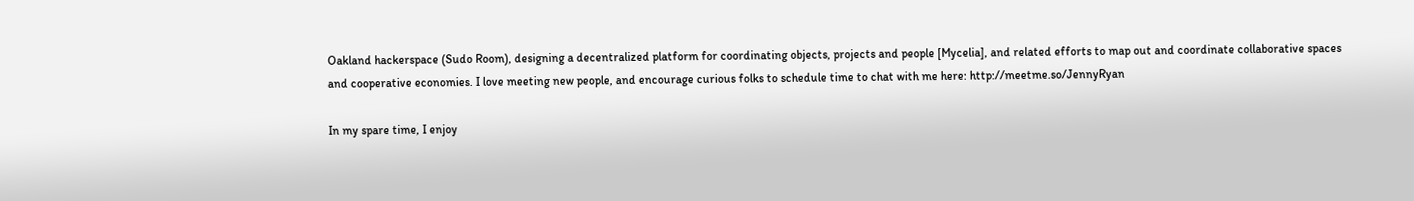Oakland hackerspace (Sudo Room), designing a decentralized platform for coordinating objects, projects and people [Mycelia], and related efforts to map out and coordinate collaborative spaces and cooperative economies. I love meeting new people, and encourage curious folks to schedule time to chat with me here: http://meetme.so/JennyRyan

In my spare time, I enjoy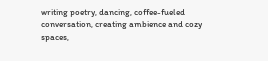writing poetry, dancing, coffee-fueled conversation, creating ambience and cozy spaces,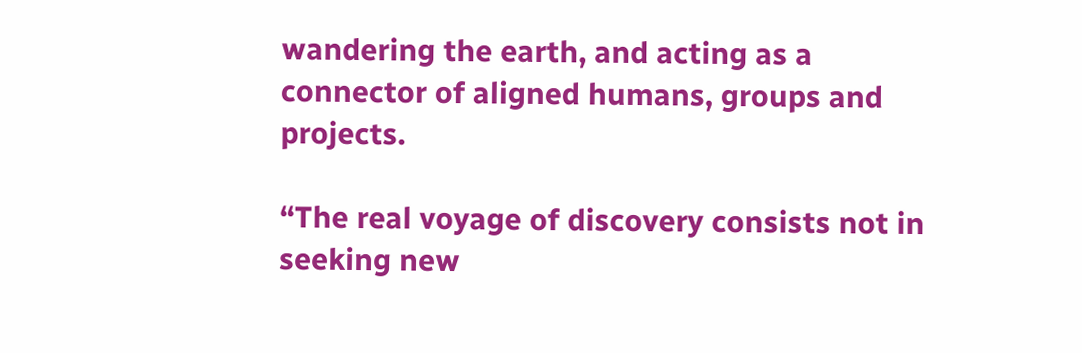wandering the earth, and acting as a connector of aligned humans, groups and projects.

“The real voyage of discovery consists not in seeking new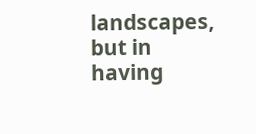landscapes, but in having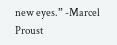new eyes.” -Marcel Proust